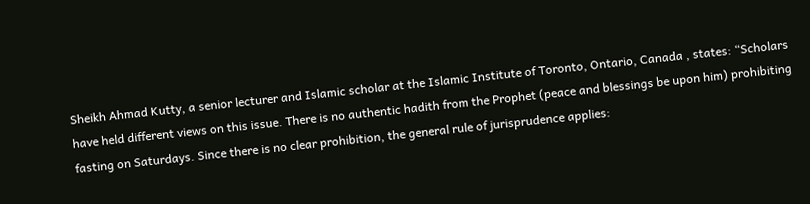Sheikh Ahmad Kutty, a senior lecturer and Islamic scholar at the Islamic Institute of Toronto, Ontario, Canada , states: “Scholars have held different views on this issue. There is no authentic hadith from the Prophet (peace and blessings be upon him) prohibiting fasting on Saturdays. Since there is no clear prohibition, the general rule of jurisprudence applies: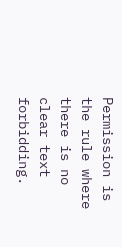Permission is the rule where there is no clear text forbidding.